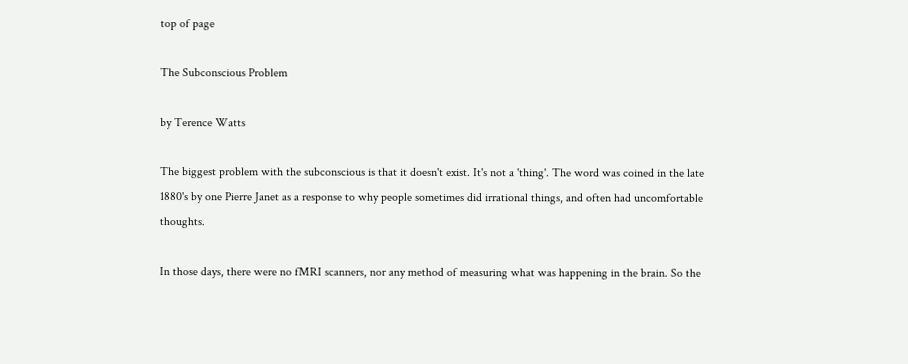top of page

The Subconscious Problem

by Terence Watts

The biggest problem with the subconscious is that it doesn't exist. It's not a 'thing'. The word was coined in the late 1880's by one Pierre Janet as a response to why people sometimes did irrational things, and often had uncomfortable thoughts.

In those days, there were no fMRI scanners, nor any method of measuring what was happening in the brain. So the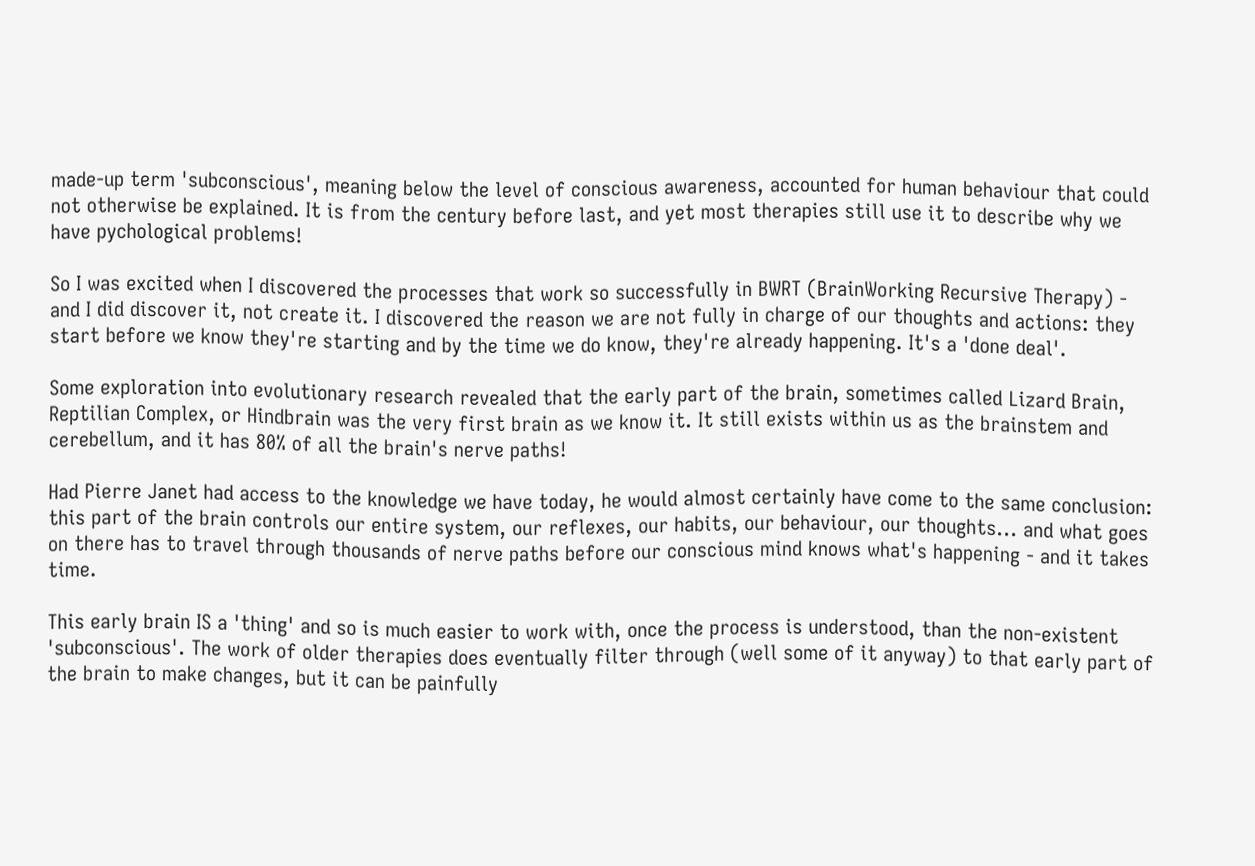made-up term 'subconscious', meaning below the level of conscious awareness, accounted for human behaviour that could not otherwise be explained. It is from the century before last, and yet most therapies still use it to describe why we have pychological problems!

So I was excited when I discovered the processes that work so successfully in BWRT (BrainWorking Recursive Therapy) - and I did discover it, not create it. I discovered the reason we are not fully in charge of our thoughts and actions: they start before we know they're starting and by the time we do know, they're already happening. It's a 'done deal'.

Some exploration into evolutionary research revealed that the early part of the brain, sometimes called Lizard Brain, Reptilian Complex, or Hindbrain was the very first brain as we know it. It still exists within us as the brainstem and cerebellum, and it has 80% of all the brain's nerve paths!

Had Pierre Janet had access to the knowledge we have today, he would almost certainly have come to the same conclusion: this part of the brain controls our entire system, our reflexes, our habits, our behaviour, our thoughts... and what goes on there has to travel through thousands of nerve paths before our conscious mind knows what's happening - and it takes time.

This early brain IS a 'thing' and so is much easier to work with, once the process is understood, than the non-existent 'subconscious'. The work of older therapies does eventually filter through (well some of it anyway) to that early part of the brain to make changes, but it can be painfully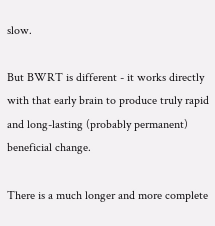slow.

But BWRT is different - it works directly with that early brain to produce truly rapid and long-lasting (probably permanent) beneficial change.

There is a much longer and more complete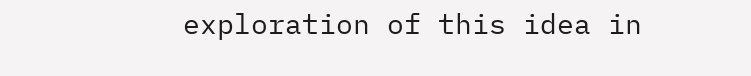exploration of this idea in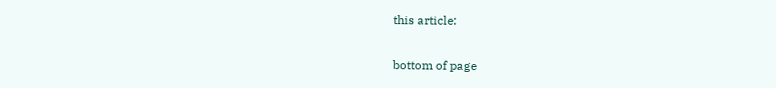this article:

bottom of page